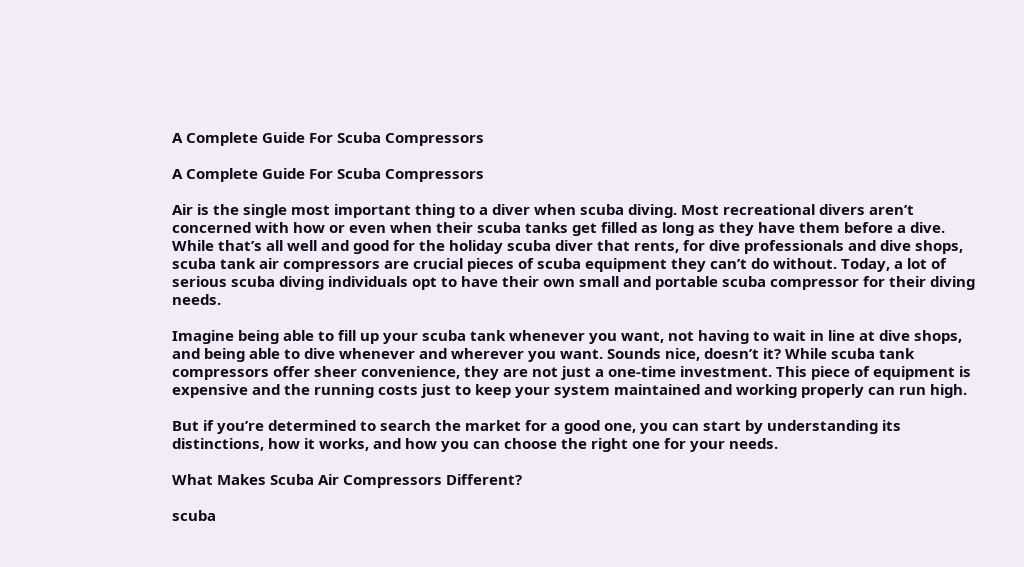A Complete Guide For Scuba Compressors

A Complete Guide For Scuba Compressors

Air is the single most important thing to a diver when scuba diving. Most recreational divers aren’t concerned with how or even when their scuba tanks get filled as long as they have them before a dive. While that’s all well and good for the holiday scuba diver that rents, for dive professionals and dive shops, scuba tank air compressors are crucial pieces of scuba equipment they can’t do without. Today, a lot of serious scuba diving individuals opt to have their own small and portable scuba compressor for their diving needs.

Imagine being able to fill up your scuba tank whenever you want, not having to wait in line at dive shops, and being able to dive whenever and wherever you want. Sounds nice, doesn’t it? While scuba tank compressors offer sheer convenience, they are not just a one-time investment. This piece of equipment is expensive and the running costs just to keep your system maintained and working properly can run high.

But if you’re determined to search the market for a good one, you can start by understanding its distinctions, how it works, and how you can choose the right one for your needs.

What Makes Scuba Air Compressors Different?

scuba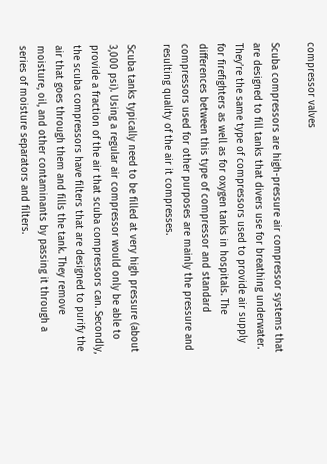compressor valves

Scuba compressors are high-pressure air compressor systems that are designed to fill tanks that divers use for breathing underwater. They’re the same type of compressors used to provide air supply for firefighters as well as for oxygen tanks in hospitals. The differences between this type of compressor and standard compressors used for other purposes are mainly the pressure and resulting quality of the air it compresses.

Scuba tanks typically need to be filled at very high pressure (about 3,000 psi). Using a regular air compressor would only be able to provide a fraction of the air that scuba compressors can. Secondly, the scuba compressors have filters that are designed to purify the air that goes through them and fills the tank. They remove moisture, oil, and other contaminants by passing it through a series of moisture separators and filters.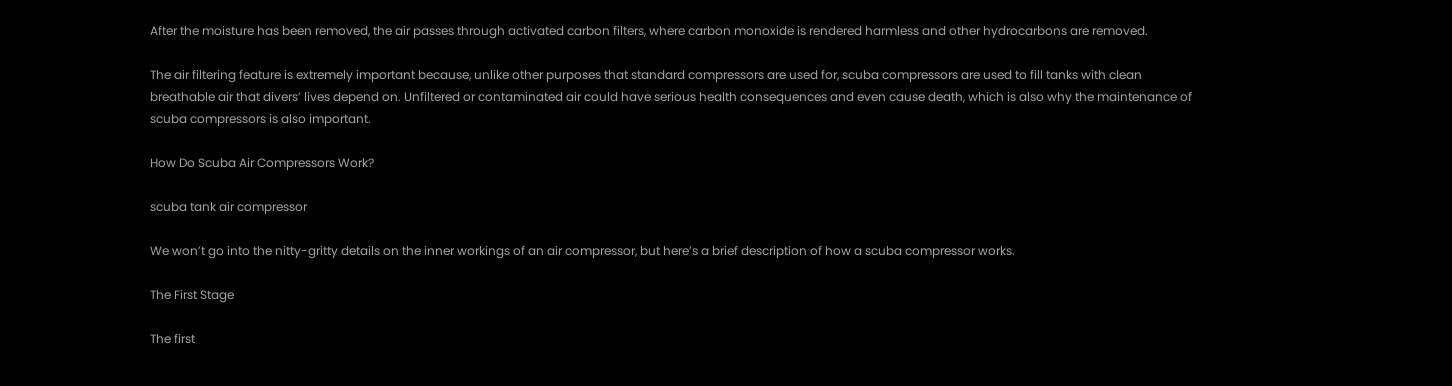After the moisture has been removed, the air passes through activated carbon filters, where carbon monoxide is rendered harmless and other hydrocarbons are removed.

The air filtering feature is extremely important because, unlike other purposes that standard compressors are used for, scuba compressors are used to fill tanks with clean breathable air that divers’ lives depend on. Unfiltered or contaminated air could have serious health consequences and even cause death, which is also why the maintenance of scuba compressors is also important.

How Do Scuba Air Compressors Work?

scuba tank air compressor

We won’t go into the nitty-gritty details on the inner workings of an air compressor, but here’s a brief description of how a scuba compressor works.

The First Stage

The first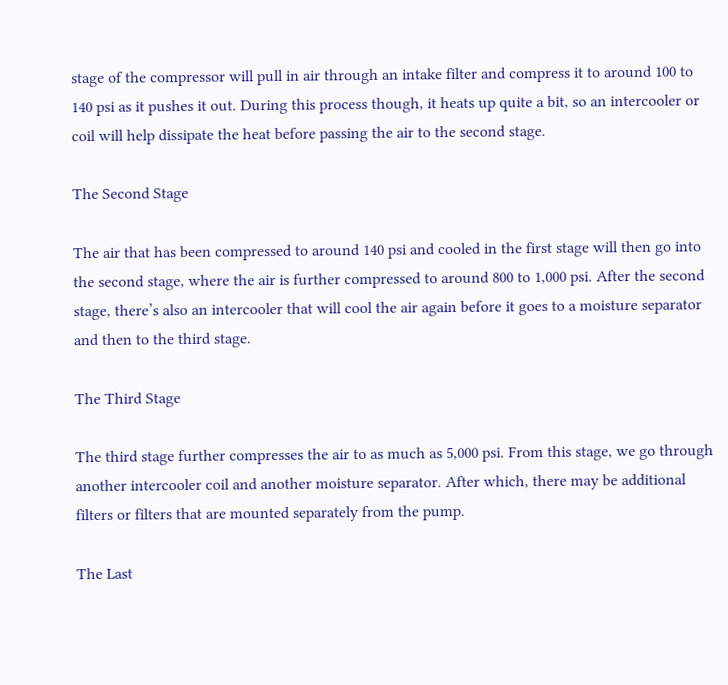stage of the compressor will pull in air through an intake filter and compress it to around 100 to 140 psi as it pushes it out. During this process though, it heats up quite a bit, so an intercooler or coil will help dissipate the heat before passing the air to the second stage.

The Second Stage

The air that has been compressed to around 140 psi and cooled in the first stage will then go into the second stage, where the air is further compressed to around 800 to 1,000 psi. After the second stage, there’s also an intercooler that will cool the air again before it goes to a moisture separator and then to the third stage.

The Third Stage

The third stage further compresses the air to as much as 5,000 psi. From this stage, we go through another intercooler coil and another moisture separator. After which, there may be additional filters or filters that are mounted separately from the pump.

The Last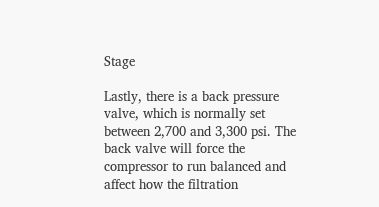Stage

Lastly, there is a back pressure valve, which is normally set between 2,700 and 3,300 psi. The back valve will force the compressor to run balanced and affect how the filtration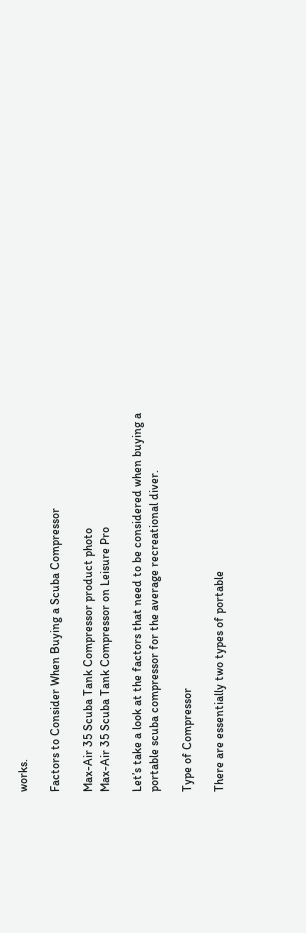works.

Factors to Consider When Buying a Scuba Compressor

Max-Air 35 Scuba Tank Compressor product photo
Max-Air 35 Scuba Tank Compressor on Leisure Pro

Let’s take a look at the factors that need to be considered when buying a portable scuba compressor for the average recreational diver.

Type of Compressor

There are essentially two types of portable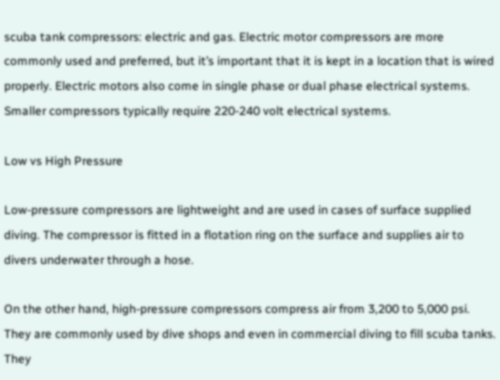scuba tank compressors: electric and gas. Electric motor compressors are more commonly used and preferred, but it’s important that it is kept in a location that is wired properly. Electric motors also come in single phase or dual phase electrical systems. Smaller compressors typically require 220-240 volt electrical systems.

Low vs High Pressure

Low-pressure compressors are lightweight and are used in cases of surface supplied diving. The compressor is fitted in a flotation ring on the surface and supplies air to divers underwater through a hose.

On the other hand, high-pressure compressors compress air from 3,200 to 5,000 psi. They are commonly used by dive shops and even in commercial diving to fill scuba tanks. They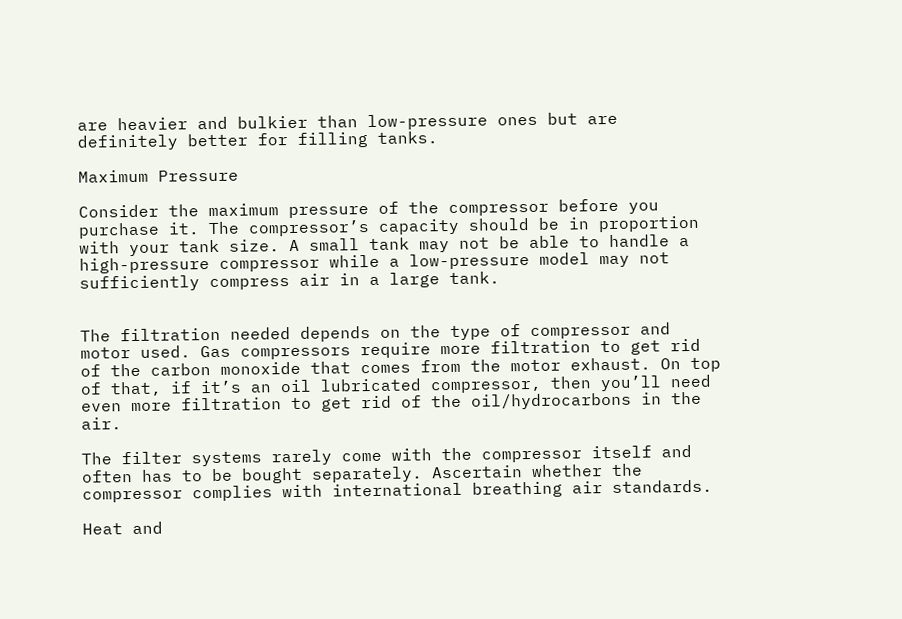are heavier and bulkier than low-pressure ones but are definitely better for filling tanks.

Maximum Pressure

Consider the maximum pressure of the compressor before you purchase it. The compressor’s capacity should be in proportion with your tank size. A small tank may not be able to handle a high-pressure compressor while a low-pressure model may not sufficiently compress air in a large tank.


The filtration needed depends on the type of compressor and motor used. Gas compressors require more filtration to get rid of the carbon monoxide that comes from the motor exhaust. On top of that, if it’s an oil lubricated compressor, then you’ll need even more filtration to get rid of the oil/hydrocarbons in the air.

The filter systems rarely come with the compressor itself and often has to be bought separately. Ascertain whether the compressor complies with international breathing air standards.

Heat and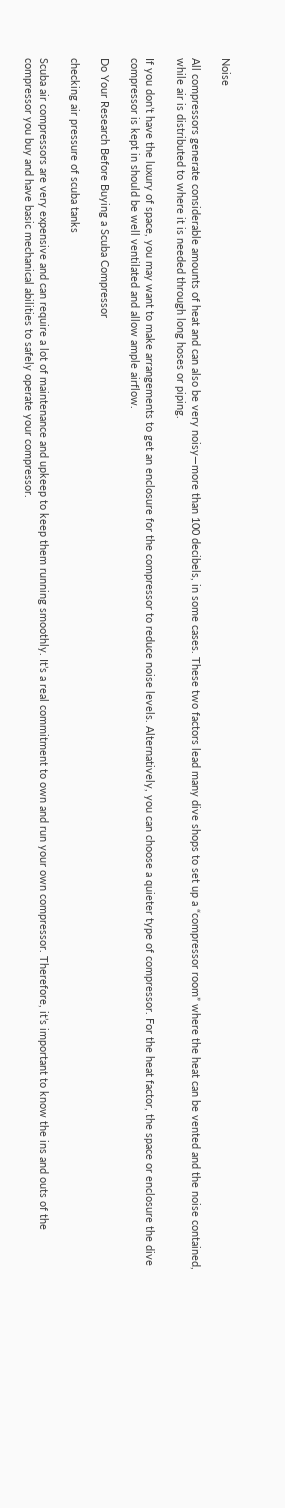Noise

All compressors generate considerable amounts of heat and can also be very noisy—more than 100 decibels, in some cases. These two factors lead many dive shops to set up a “compressor room” where the heat can be vented and the noise contained, while air is distributed to where it is needed through long hoses or piping.

If you don’t have the luxury of space, you may want to make arrangements to get an enclosure for the compressor to reduce noise levels. Alternatively, you can choose a quieter type of compressor. For the heat factor, the space or enclosure the dive compressor is kept in should be well ventilated and allow ample airflow.

Do Your Research Before Buying a Scuba Compressor

checking air pressure of scuba tanks

Scuba air compressors are very expensive and can require a lot of maintenance and upkeep to keep them running smoothly. It’s a real commitment to own and run your own compressor. Therefore, it’s important to know the ins and outs of the compressor you buy and have basic mechanical abilities to safely operate your compressor.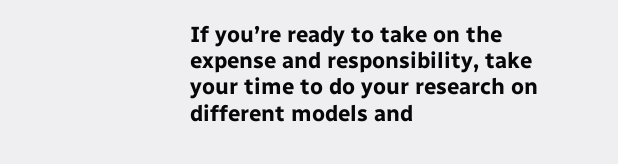If you’re ready to take on the expense and responsibility, take your time to do your research on different models and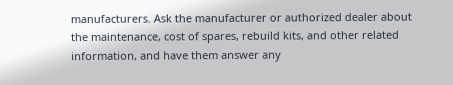manufacturers. Ask the manufacturer or authorized dealer about the maintenance, cost of spares, rebuild kits, and other related information, and have them answer any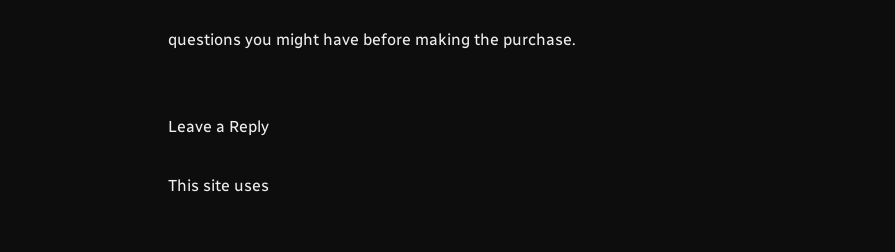questions you might have before making the purchase.


Leave a Reply

This site uses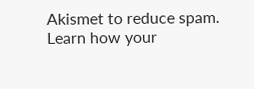Akismet to reduce spam. Learn how your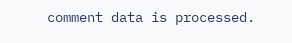comment data is processed.